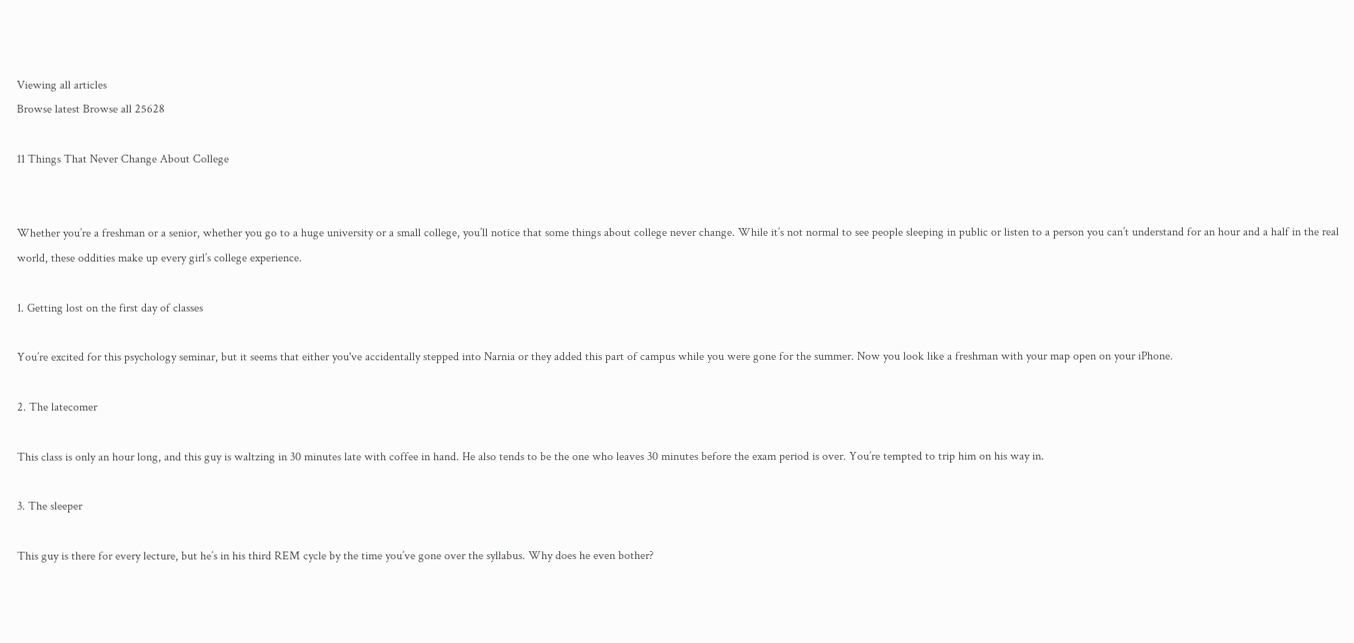Viewing all articles
Browse latest Browse all 25628

11 Things That Never Change About College


Whether you’re a freshman or a senior, whether you go to a huge university or a small college, you’ll notice that some things about college never change. While it’s not normal to see people sleeping in public or listen to a person you can’t understand for an hour and a half in the real world, these oddities make up every girl’s college experience.

1. Getting lost on the first day of classes

You’re excited for this psychology seminar, but it seems that either you've accidentally stepped into Narnia or they added this part of campus while you were gone for the summer. Now you look like a freshman with your map open on your iPhone.

2. The latecomer

This class is only an hour long, and this guy is waltzing in 30 minutes late with coffee in hand. He also tends to be the one who leaves 30 minutes before the exam period is over. You’re tempted to trip him on his way in.

3. The sleeper

This guy is there for every lecture, but he’s in his third REM cycle by the time you’ve gone over the syllabus. Why does he even bother?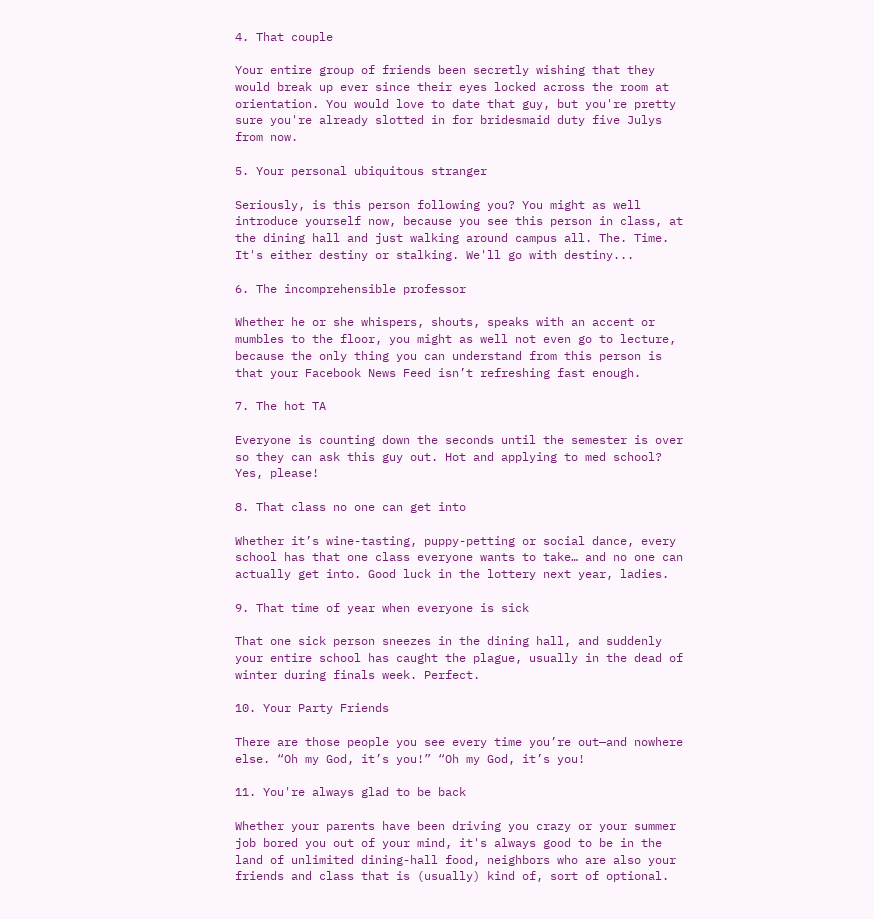4. That couple

Your entire group of friends been secretly wishing that they would break up ever since their eyes locked across the room at orientation. You would love to date that guy, but you're pretty sure you're already slotted in for bridesmaid duty five Julys from now.

5. Your personal ubiquitous stranger

Seriously, is this person following you? You might as well introduce yourself now, because you see this person in class, at the dining hall and just walking around campus all. The. Time. It's either destiny or stalking. We'll go with destiny...

6. The incomprehensible professor

Whether he or she whispers, shouts, speaks with an accent or mumbles to the floor, you might as well not even go to lecture, because the only thing you can understand from this person is that your Facebook News Feed isn’t refreshing fast enough.

7. The hot TA

Everyone is counting down the seconds until the semester is over so they can ask this guy out. Hot and applying to med school? Yes, please!

8. That class no one can get into

Whether it’s wine-tasting, puppy-petting or social dance, every school has that one class everyone wants to take… and no one can actually get into. Good luck in the lottery next year, ladies.

9. That time of year when everyone is sick

That one sick person sneezes in the dining hall, and suddenly your entire school has caught the plague, usually in the dead of winter during finals week. Perfect.

10. Your Party Friends

There are those people you see every time you’re out—and nowhere else. “Oh my God, it’s you!” “Oh my God, it’s you!

11. You're always glad to be back

Whether your parents have been driving you crazy or your summer job bored you out of your mind, it's always good to be in the land of unlimited dining-hall food, neighbors who are also your friends and class that is (usually) kind of, sort of optional.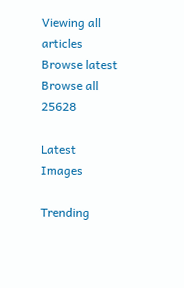Viewing all articles
Browse latest Browse all 25628

Latest Images

Trending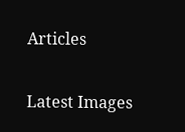Articles

Latest Images